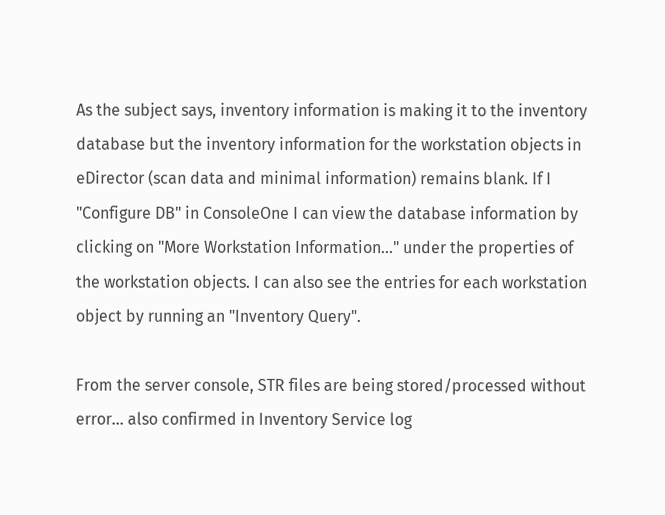As the subject says, inventory information is making it to the inventory
database but the inventory information for the workstation objects in
eDirector (scan data and minimal information) remains blank. If I
"Configure DB" in ConsoleOne I can view the database information by
clicking on "More Workstation Information..." under the properties of
the workstation objects. I can also see the entries for each workstation
object by running an "Inventory Query".

From the server console, STR files are being stored/processed without
error... also confirmed in Inventory Service log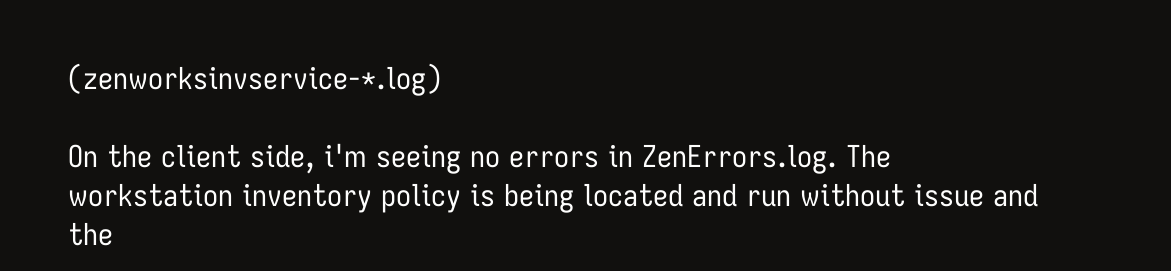(zenworksinvservice-*.log)

On the client side, i'm seeing no errors in ZenErrors.log. The
workstation inventory policy is being located and run without issue and
the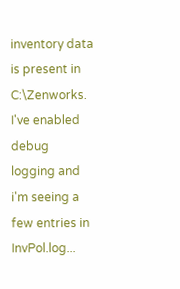inventory data is present in C:\Zenworks. I've enabled debug
logging and i'm seeing a few entries in InvPol.log...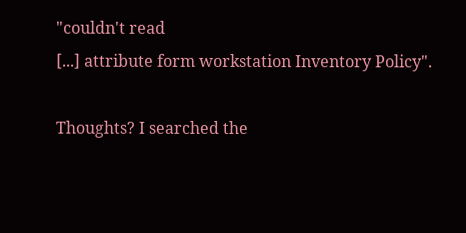"couldn't read
[...] attribute form workstation Inventory Policy".

Thoughts? I searched the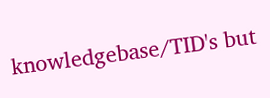knowledgebase/TID's but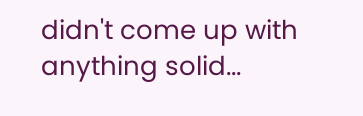didn't come up with
anything solid...